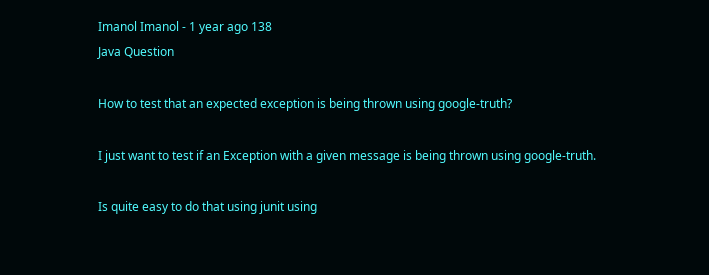Imanol Imanol - 1 year ago 138
Java Question

How to test that an expected exception is being thrown using google-truth?

I just want to test if an Exception with a given message is being thrown using google-truth.

Is quite easy to do that using junit using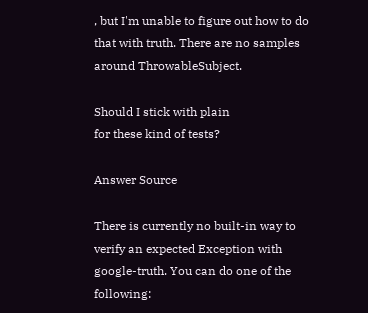, but I'm unable to figure out how to do that with truth. There are no samples around ThrowableSubject.

Should I stick with plain
for these kind of tests?

Answer Source

There is currently no built-in way to verify an expected Exception with google-truth. You can do one of the following: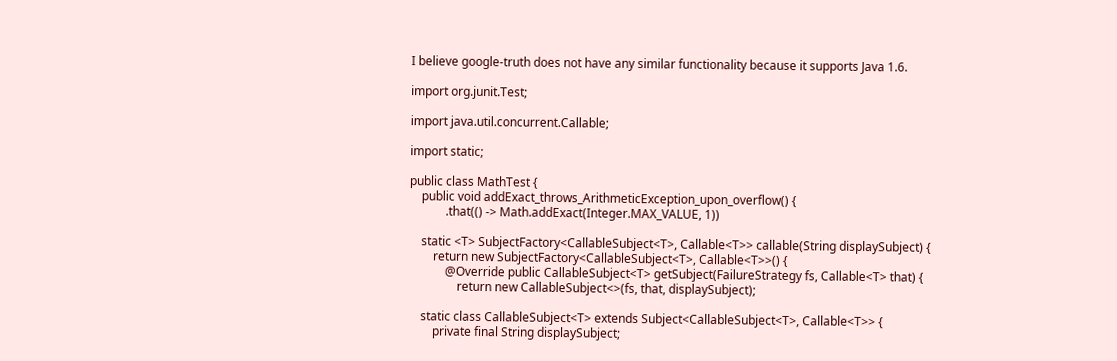I believe google-truth does not have any similar functionality because it supports Java 1.6.

import org.junit.Test;

import java.util.concurrent.Callable;

import static;

public class MathTest {
    public void addExact_throws_ArithmeticException_upon_overflow() {
            .that(() -> Math.addExact(Integer.MAX_VALUE, 1))

    static <T> SubjectFactory<CallableSubject<T>, Callable<T>> callable(String displaySubject) {
        return new SubjectFactory<CallableSubject<T>, Callable<T>>() {
            @Override public CallableSubject<T> getSubject(FailureStrategy fs, Callable<T> that) {
                return new CallableSubject<>(fs, that, displaySubject);

    static class CallableSubject<T> extends Subject<CallableSubject<T>, Callable<T>> {
        private final String displaySubject;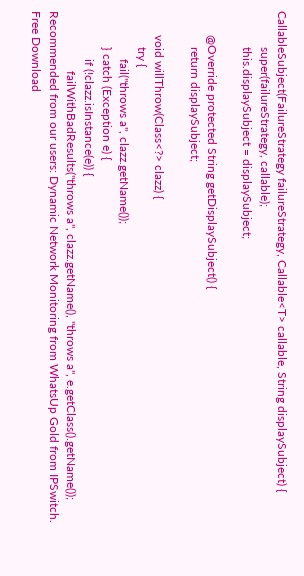CallableSubject(FailureStrategy failureStrategy, Callable<T> callable, String displaySubject) {
            super(failureStrategy, callable);
            this.displaySubject = displaySubject;

        @Override protected String getDisplaySubject() {
            return displaySubject;

        void willThrow(Class<?> clazz) {
            try {
                fail("throws a", clazz.getName());
            } catch (Exception e) {
                if (!clazz.isInstance(e)) {
                    failWithBadResults("throws a", clazz.getName(), "throws a", e.getClass().getName());
Recommended from our users: Dynamic Network Monitoring from WhatsUp Gold from IPSwitch. Free Download